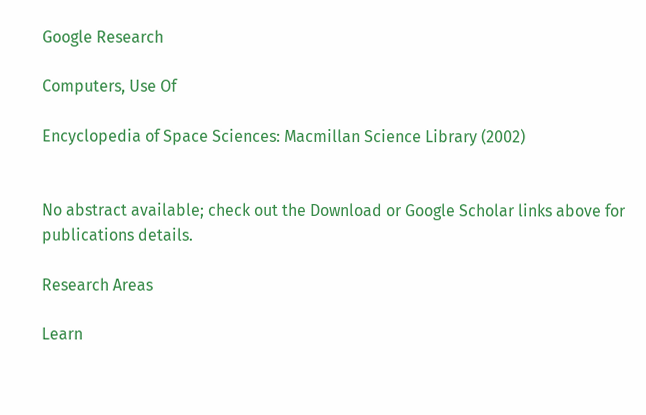Google Research

Computers, Use Of

Encyclopedia of Space Sciences: Macmillan Science Library (2002)


No abstract available; check out the Download or Google Scholar links above for publications details.

Research Areas

Learn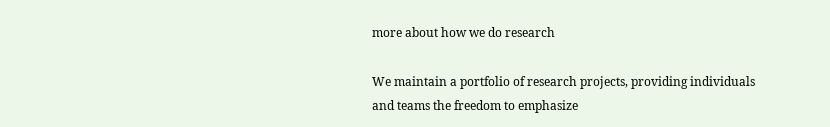more about how we do research

We maintain a portfolio of research projects, providing individuals and teams the freedom to emphasize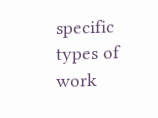specific types of work